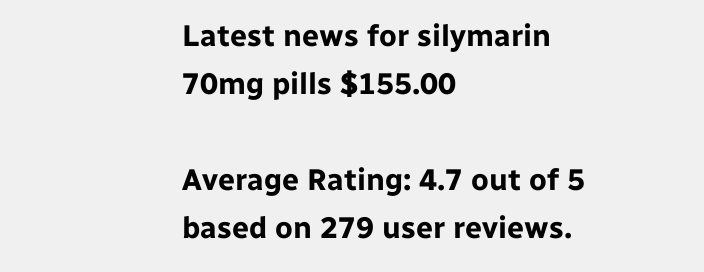Latest news for silymarin 70mg pills $155.00

Average Rating: 4.7 out of 5 based on 279 user reviews.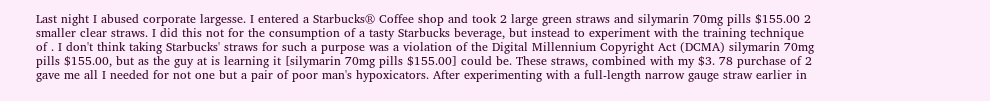Last night I abused corporate largesse. I entered a Starbucks® Coffee shop and took 2 large green straws and silymarin 70mg pills $155.00 2 smaller clear straws. I did this not for the consumption of a tasty Starbucks beverage, but instead to experiment with the training technique of . I don't think taking Starbucks' straws for such a purpose was a violation of the Digital Millennium Copyright Act (DCMA) silymarin 70mg pills $155.00, but as the guy at is learning it [silymarin 70mg pills $155.00] could be. These straws, combined with my $3. 78 purchase of 2 gave me all I needed for not one but a pair of poor man's hypoxicators. After experimenting with a full-length narrow gauge straw earlier in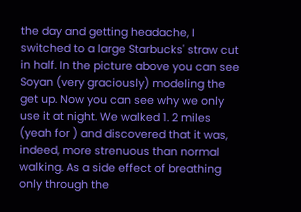the day and getting headache, I switched to a large Starbucks' straw cut in half. In the picture above you can see Soyan (very graciously) modeling the get up. Now you can see why we only use it at night. We walked 1. 2 miles (yeah for ) and discovered that it was, indeed, more strenuous than normal walking. As a side effect of breathing only through the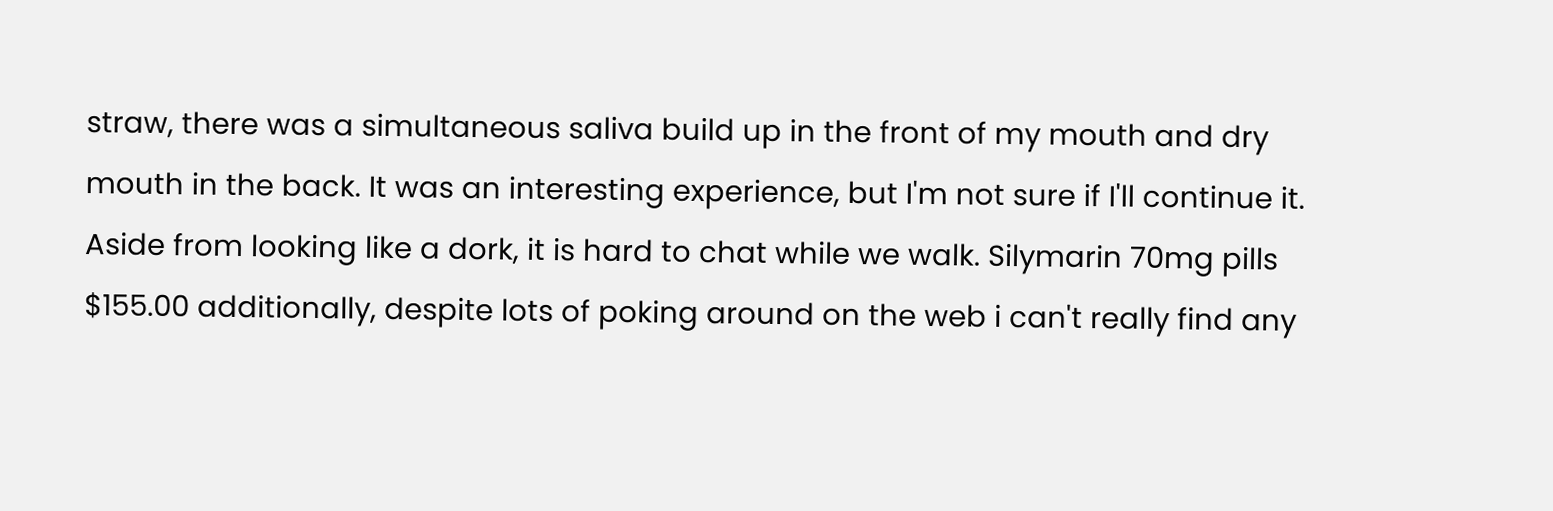straw, there was a simultaneous saliva build up in the front of my mouth and dry mouth in the back. It was an interesting experience, but I'm not sure if I'll continue it. Aside from looking like a dork, it is hard to chat while we walk. Silymarin 70mg pills $155.00 additionally, despite lots of poking around on the web i can't really find any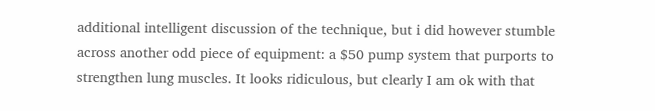additional intelligent discussion of the technique, but i did however stumble across another odd piece of equipment: a $50 pump system that purports to strengthen lung muscles. It looks ridiculous, but clearly I am ok with that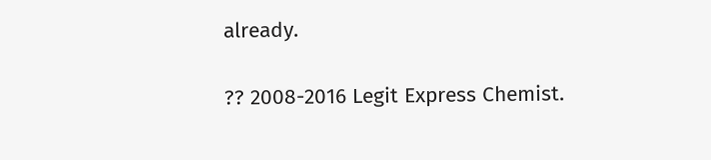already.

?? 2008-2016 Legit Express Chemist.